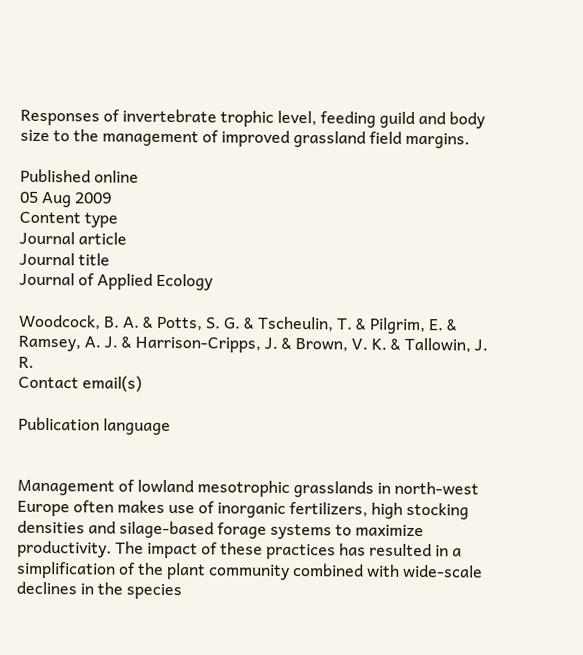Responses of invertebrate trophic level, feeding guild and body size to the management of improved grassland field margins.

Published online
05 Aug 2009
Content type
Journal article
Journal title
Journal of Applied Ecology

Woodcock, B. A. & Potts, S. G. & Tscheulin, T. & Pilgrim, E. & Ramsey, A. J. & Harrison-Cripps, J. & Brown, V. K. & Tallowin, J. R.
Contact email(s)

Publication language


Management of lowland mesotrophic grasslands in north-west Europe often makes use of inorganic fertilizers, high stocking densities and silage-based forage systems to maximize productivity. The impact of these practices has resulted in a simplification of the plant community combined with wide-scale declines in the species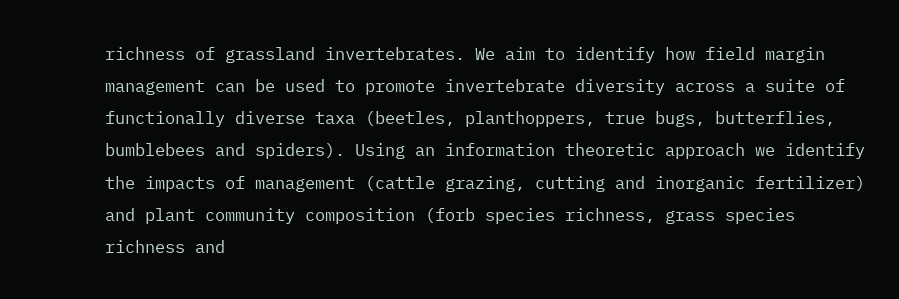richness of grassland invertebrates. We aim to identify how field margin management can be used to promote invertebrate diversity across a suite of functionally diverse taxa (beetles, planthoppers, true bugs, butterflies, bumblebees and spiders). Using an information theoretic approach we identify the impacts of management (cattle grazing, cutting and inorganic fertilizer) and plant community composition (forb species richness, grass species richness and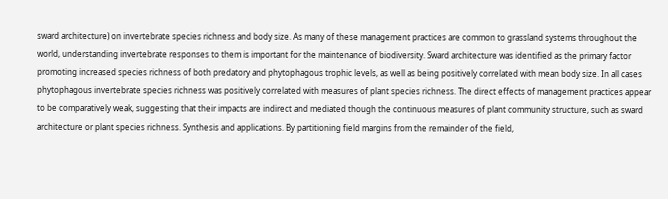sward architecture) on invertebrate species richness and body size. As many of these management practices are common to grassland systems throughout the world, understanding invertebrate responses to them is important for the maintenance of biodiversity. Sward architecture was identified as the primary factor promoting increased species richness of both predatory and phytophagous trophic levels, as well as being positively correlated with mean body size. In all cases phytophagous invertebrate species richness was positively correlated with measures of plant species richness. The direct effects of management practices appear to be comparatively weak, suggesting that their impacts are indirect and mediated though the continuous measures of plant community structure, such as sward architecture or plant species richness. Synthesis and applications. By partitioning field margins from the remainder of the field,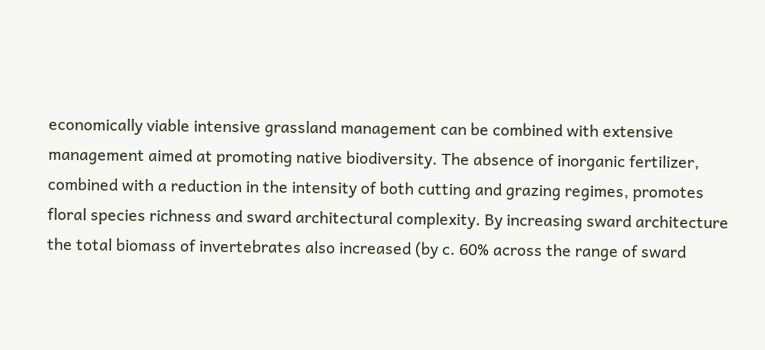economically viable intensive grassland management can be combined with extensive management aimed at promoting native biodiversity. The absence of inorganic fertilizer, combined with a reduction in the intensity of both cutting and grazing regimes, promotes floral species richness and sward architectural complexity. By increasing sward architecture the total biomass of invertebrates also increased (by c. 60% across the range of sward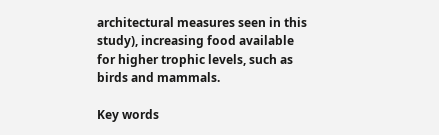architectural measures seen in this study), increasing food available for higher trophic levels, such as birds and mammals.

Key words